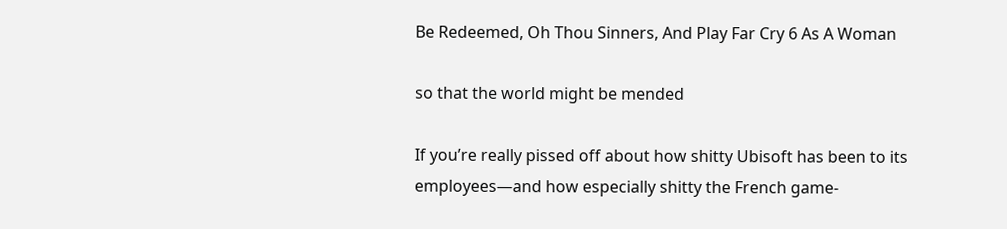Be Redeemed, Oh Thou Sinners, And Play Far Cry 6 As A Woman

so that the world might be mended

If you’re really pissed off about how shitty Ubisoft has been to its employees—and how especially shitty the French game-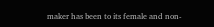maker has been to its female and non-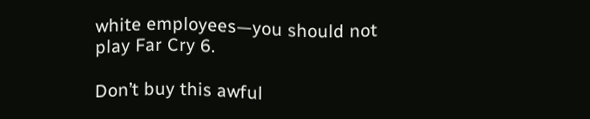white employees—you should not play Far Cry 6.

Don’t buy this awful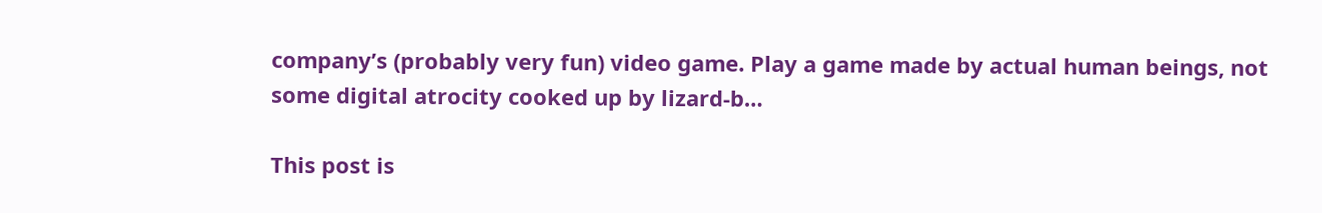company’s (probably very fun) video game. Play a game made by actual human beings, not some digital atrocity cooked up by lizard-b…

This post is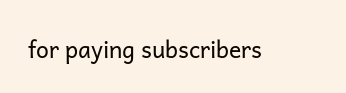for paying subscribers